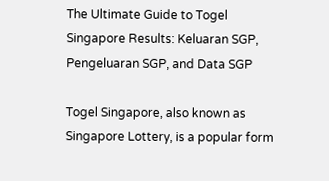The Ultimate Guide to Togel Singapore Results: Keluaran SGP, Pengeluaran SGP, and Data SGP

Togel Singapore, also known as Singapore Lottery, is a popular form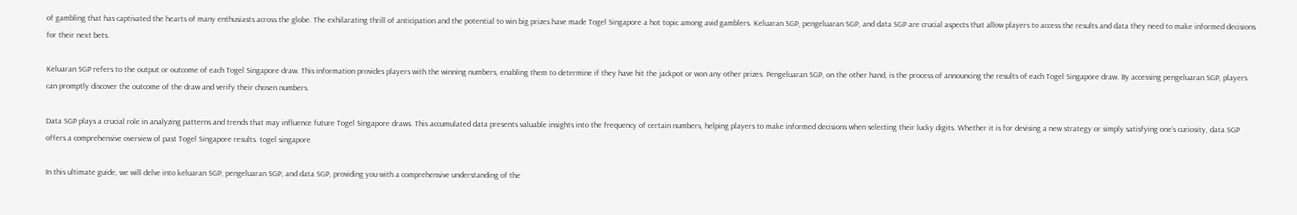of gambling that has captivated the hearts of many enthusiasts across the globe. The exhilarating thrill of anticipation and the potential to win big prizes have made Togel Singapore a hot topic among avid gamblers. Keluaran SGP, pengeluaran SGP, and data SGP are crucial aspects that allow players to access the results and data they need to make informed decisions for their next bets.

Keluaran SGP refers to the output or outcome of each Togel Singapore draw. This information provides players with the winning numbers, enabling them to determine if they have hit the jackpot or won any other prizes. Pengeluaran SGP, on the other hand, is the process of announcing the results of each Togel Singapore draw. By accessing pengeluaran SGP, players can promptly discover the outcome of the draw and verify their chosen numbers.

Data SGP plays a crucial role in analyzing patterns and trends that may influence future Togel Singapore draws. This accumulated data presents valuable insights into the frequency of certain numbers, helping players to make informed decisions when selecting their lucky digits. Whether it is for devising a new strategy or simply satisfying one’s curiosity, data SGP offers a comprehensive overview of past Togel Singapore results. togel singapore

In this ultimate guide, we will delve into keluaran SGP, pengeluaran SGP, and data SGP, providing you with a comprehensive understanding of the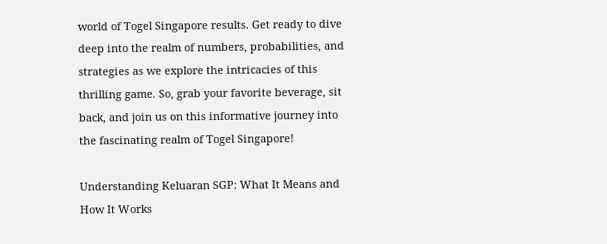world of Togel Singapore results. Get ready to dive deep into the realm of numbers, probabilities, and strategies as we explore the intricacies of this thrilling game. So, grab your favorite beverage, sit back, and join us on this informative journey into the fascinating realm of Togel Singapore!

Understanding Keluaran SGP: What It Means and How It Works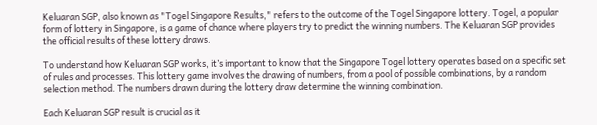Keluaran SGP, also known as "Togel Singapore Results," refers to the outcome of the Togel Singapore lottery. Togel, a popular form of lottery in Singapore, is a game of chance where players try to predict the winning numbers. The Keluaran SGP provides the official results of these lottery draws.

To understand how Keluaran SGP works, it’s important to know that the Singapore Togel lottery operates based on a specific set of rules and processes. This lottery game involves the drawing of numbers, from a pool of possible combinations, by a random selection method. The numbers drawn during the lottery draw determine the winning combination.

Each Keluaran SGP result is crucial as it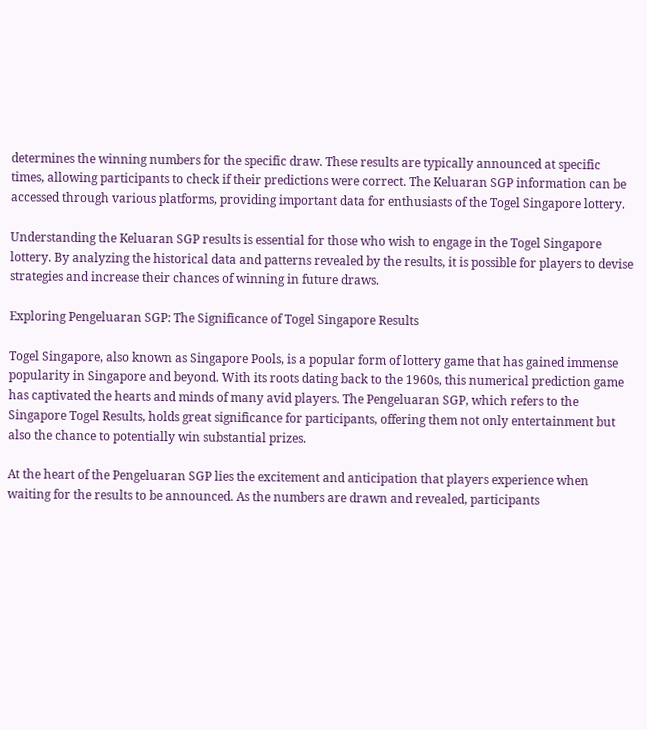determines the winning numbers for the specific draw. These results are typically announced at specific times, allowing participants to check if their predictions were correct. The Keluaran SGP information can be accessed through various platforms, providing important data for enthusiasts of the Togel Singapore lottery.

Understanding the Keluaran SGP results is essential for those who wish to engage in the Togel Singapore lottery. By analyzing the historical data and patterns revealed by the results, it is possible for players to devise strategies and increase their chances of winning in future draws.

Exploring Pengeluaran SGP: The Significance of Togel Singapore Results

Togel Singapore, also known as Singapore Pools, is a popular form of lottery game that has gained immense popularity in Singapore and beyond. With its roots dating back to the 1960s, this numerical prediction game has captivated the hearts and minds of many avid players. The Pengeluaran SGP, which refers to the Singapore Togel Results, holds great significance for participants, offering them not only entertainment but also the chance to potentially win substantial prizes.

At the heart of the Pengeluaran SGP lies the excitement and anticipation that players experience when waiting for the results to be announced. As the numbers are drawn and revealed, participants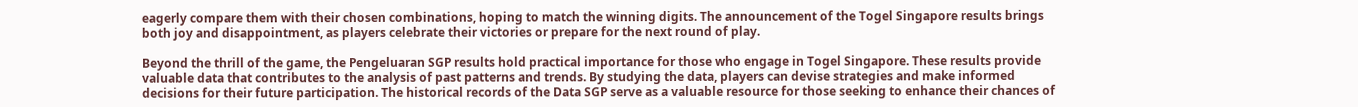eagerly compare them with their chosen combinations, hoping to match the winning digits. The announcement of the Togel Singapore results brings both joy and disappointment, as players celebrate their victories or prepare for the next round of play.

Beyond the thrill of the game, the Pengeluaran SGP results hold practical importance for those who engage in Togel Singapore. These results provide valuable data that contributes to the analysis of past patterns and trends. By studying the data, players can devise strategies and make informed decisions for their future participation. The historical records of the Data SGP serve as a valuable resource for those seeking to enhance their chances of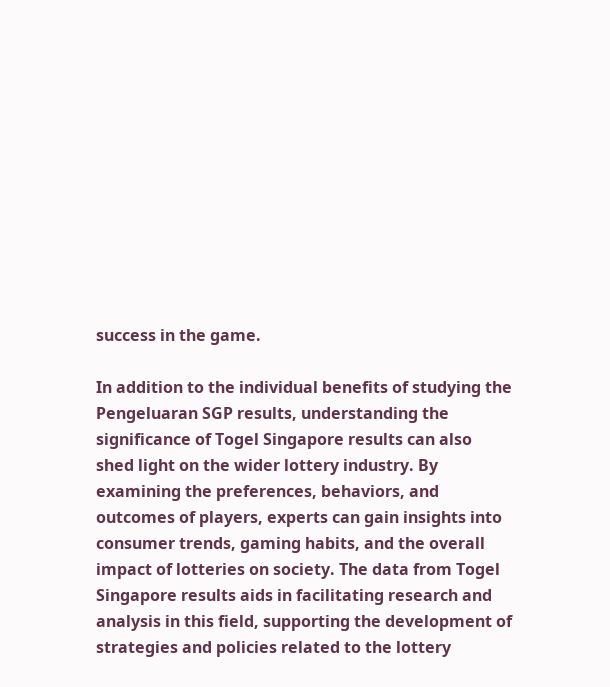success in the game.

In addition to the individual benefits of studying the Pengeluaran SGP results, understanding the significance of Togel Singapore results can also shed light on the wider lottery industry. By examining the preferences, behaviors, and outcomes of players, experts can gain insights into consumer trends, gaming habits, and the overall impact of lotteries on society. The data from Togel Singapore results aids in facilitating research and analysis in this field, supporting the development of strategies and policies related to the lottery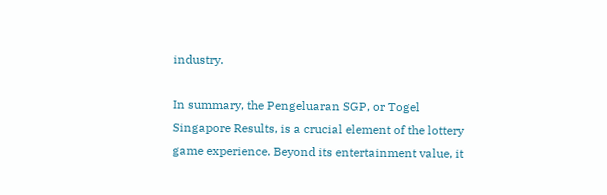industry.

In summary, the Pengeluaran SGP, or Togel Singapore Results, is a crucial element of the lottery game experience. Beyond its entertainment value, it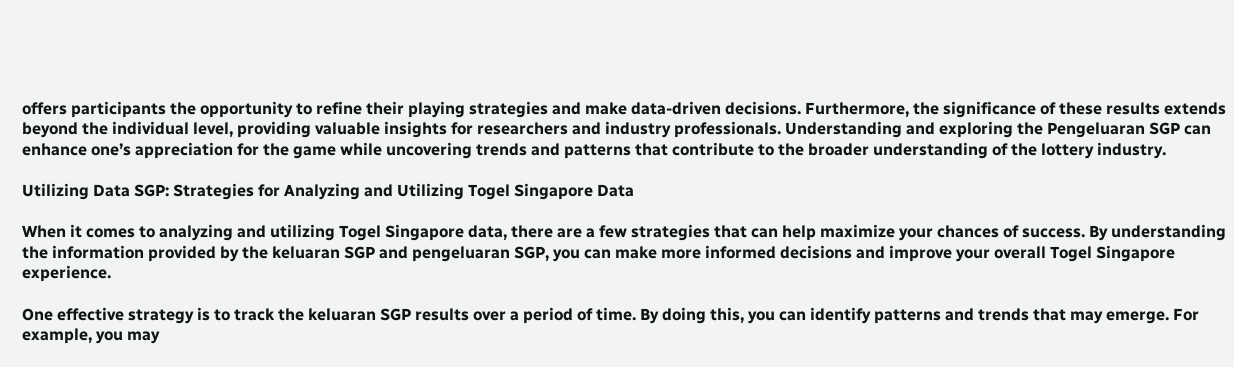offers participants the opportunity to refine their playing strategies and make data-driven decisions. Furthermore, the significance of these results extends beyond the individual level, providing valuable insights for researchers and industry professionals. Understanding and exploring the Pengeluaran SGP can enhance one’s appreciation for the game while uncovering trends and patterns that contribute to the broader understanding of the lottery industry.

Utilizing Data SGP: Strategies for Analyzing and Utilizing Togel Singapore Data

When it comes to analyzing and utilizing Togel Singapore data, there are a few strategies that can help maximize your chances of success. By understanding the information provided by the keluaran SGP and pengeluaran SGP, you can make more informed decisions and improve your overall Togel Singapore experience.

One effective strategy is to track the keluaran SGP results over a period of time. By doing this, you can identify patterns and trends that may emerge. For example, you may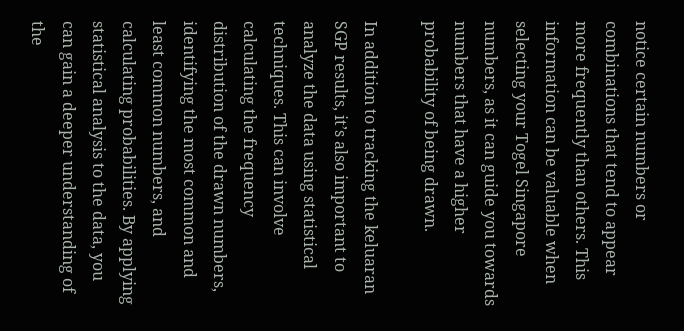notice certain numbers or combinations that tend to appear more frequently than others. This information can be valuable when selecting your Togel Singapore numbers, as it can guide you towards numbers that have a higher probability of being drawn.

In addition to tracking the keluaran SGP results, it’s also important to analyze the data using statistical techniques. This can involve calculating the frequency distribution of the drawn numbers, identifying the most common and least common numbers, and calculating probabilities. By applying statistical analysis to the data, you can gain a deeper understanding of the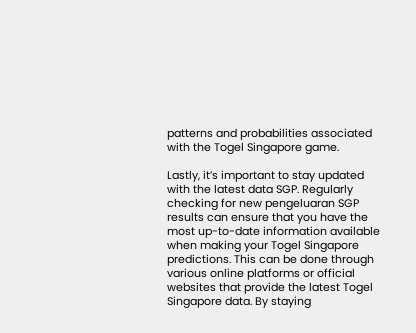patterns and probabilities associated with the Togel Singapore game.

Lastly, it’s important to stay updated with the latest data SGP. Regularly checking for new pengeluaran SGP results can ensure that you have the most up-to-date information available when making your Togel Singapore predictions. This can be done through various online platforms or official websites that provide the latest Togel Singapore data. By staying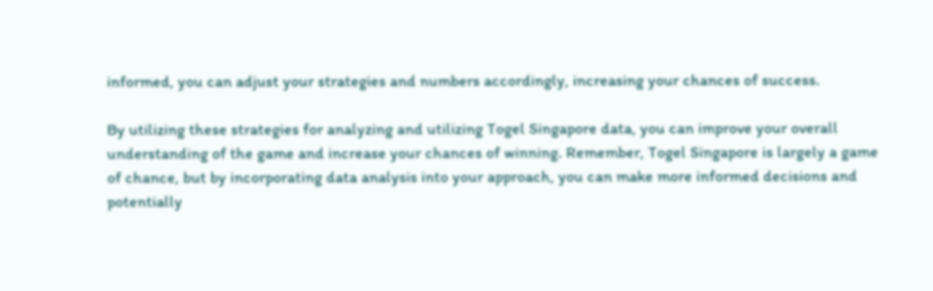informed, you can adjust your strategies and numbers accordingly, increasing your chances of success.

By utilizing these strategies for analyzing and utilizing Togel Singapore data, you can improve your overall understanding of the game and increase your chances of winning. Remember, Togel Singapore is largely a game of chance, but by incorporating data analysis into your approach, you can make more informed decisions and potentially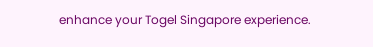enhance your Togel Singapore experience.